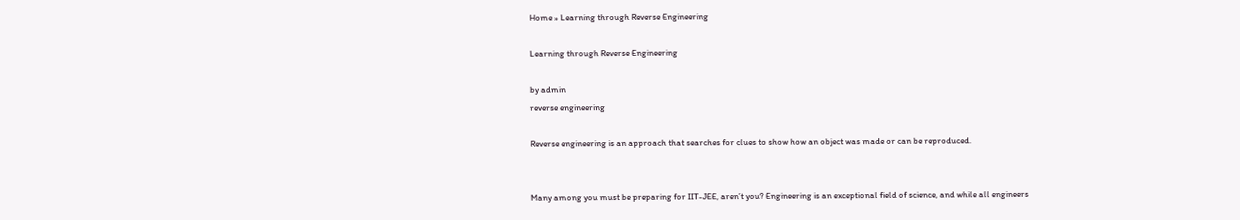Home » Learning through Reverse Engineering

Learning through Reverse Engineering

by admin
reverse engineering

Reverse engineering is an approach that searches for clues to show how an object was made or can be reproduced.


Many among you must be preparing for IIT-JEE, aren’t you? Engineering is an exceptional field of science, and while all engineers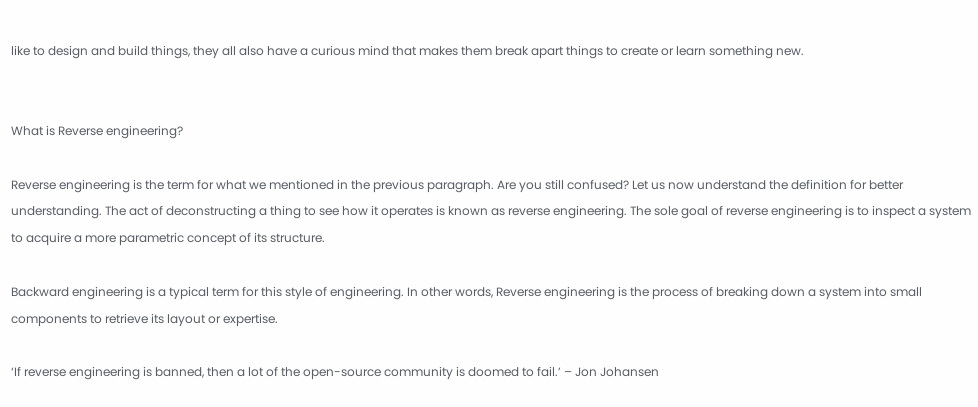like to design and build things, they all also have a curious mind that makes them break apart things to create or learn something new.


What is Reverse engineering?

Reverse engineering is the term for what we mentioned in the previous paragraph. Are you still confused? Let us now understand the definition for better understanding. The act of deconstructing a thing to see how it operates is known as reverse engineering. The sole goal of reverse engineering is to inspect a system to acquire a more parametric concept of its structure.

Backward engineering is a typical term for this style of engineering. In other words, Reverse engineering is the process of breaking down a system into small components to retrieve its layout or expertise.

‘If reverse engineering is banned, then a lot of the open-source community is doomed to fail.’ – Jon Johansen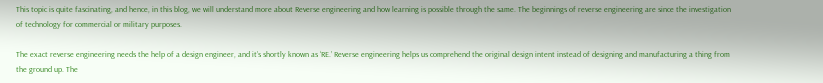This topic is quite fascinating, and hence, in this blog, we will understand more about Reverse engineering and how learning is possible through the same. The beginnings of reverse engineering are since the investigation of technology for commercial or military purposes.

The exact reverse engineering needs the help of a design engineer, and it’s shortly known as ‘RE.’ Reverse engineering helps us comprehend the original design intent instead of designing and manufacturing a thing from the ground up. The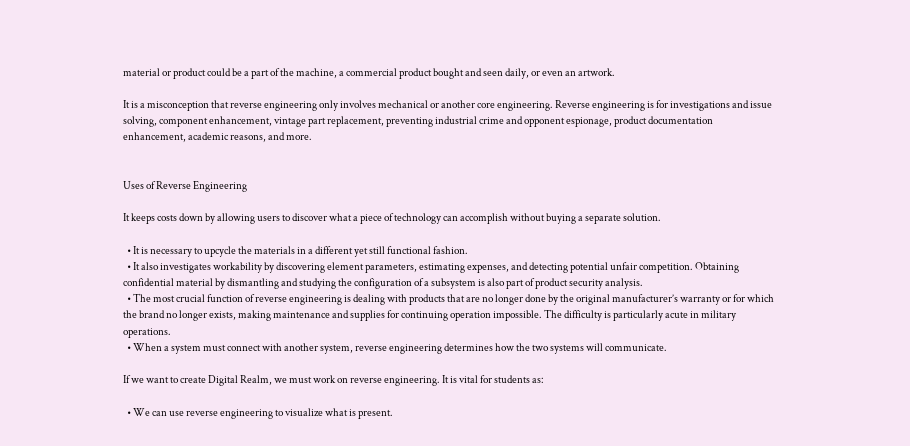material or product could be a part of the machine, a commercial product bought and seen daily, or even an artwork.

It is a misconception that reverse engineering only involves mechanical or another core engineering. Reverse engineering is for investigations and issue solving, component enhancement, vintage part replacement, preventing industrial crime and opponent espionage, product documentation enhancement, academic reasons, and more.


Uses of Reverse Engineering

It keeps costs down by allowing users to discover what a piece of technology can accomplish without buying a separate solution.

  • It is necessary to upcycle the materials in a different yet still functional fashion.
  • It also investigates workability by discovering element parameters, estimating expenses, and detecting potential unfair competition. Obtaining confidential material by dismantling and studying the configuration of a subsystem is also part of product security analysis.
  • The most crucial function of reverse engineering is dealing with products that are no longer done by the original manufacturer’s warranty or for which the brand no longer exists, making maintenance and supplies for continuing operation impossible. The difficulty is particularly acute in military operations.
  • When a system must connect with another system, reverse engineering determines how the two systems will communicate.

If we want to create Digital Realm, we must work on reverse engineering. It is vital for students as:

  • We can use reverse engineering to visualize what is present.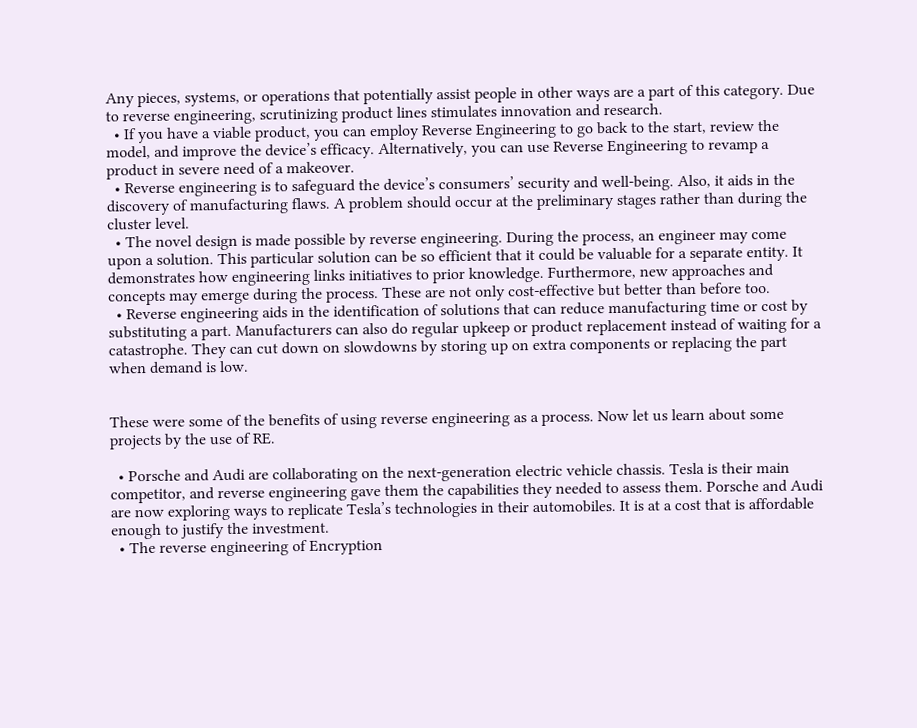Any pieces, systems, or operations that potentially assist people in other ways are a part of this category. Due to reverse engineering, scrutinizing product lines stimulates innovation and research.
  • If you have a viable product, you can employ Reverse Engineering to go back to the start, review the model, and improve the device’s efficacy. Alternatively, you can use Reverse Engineering to revamp a product in severe need of a makeover.
  • Reverse engineering is to safeguard the device’s consumers’ security and well-being. Also, it aids in the discovery of manufacturing flaws. A problem should occur at the preliminary stages rather than during the cluster level.
  • The novel design is made possible by reverse engineering. During the process, an engineer may come upon a solution. This particular solution can be so efficient that it could be valuable for a separate entity. It demonstrates how engineering links initiatives to prior knowledge. Furthermore, new approaches and concepts may emerge during the process. These are not only cost-effective but better than before too.
  • Reverse engineering aids in the identification of solutions that can reduce manufacturing time or cost by substituting a part. Manufacturers can also do regular upkeep or product replacement instead of waiting for a catastrophe. They can cut down on slowdowns by storing up on extra components or replacing the part when demand is low.


These were some of the benefits of using reverse engineering as a process. Now let us learn about some projects by the use of RE.

  • Porsche and Audi are collaborating on the next-generation electric vehicle chassis. Tesla is their main competitor, and reverse engineering gave them the capabilities they needed to assess them. Porsche and Audi are now exploring ways to replicate Tesla’s technologies in their automobiles. It is at a cost that is affordable enough to justify the investment.
  • The reverse engineering of Encryption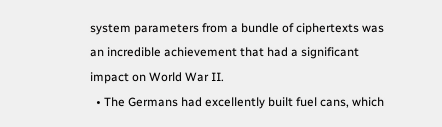system parameters from a bundle of ciphertexts was an incredible achievement that had a significant impact on World War II.
  • The Germans had excellently built fuel cans, which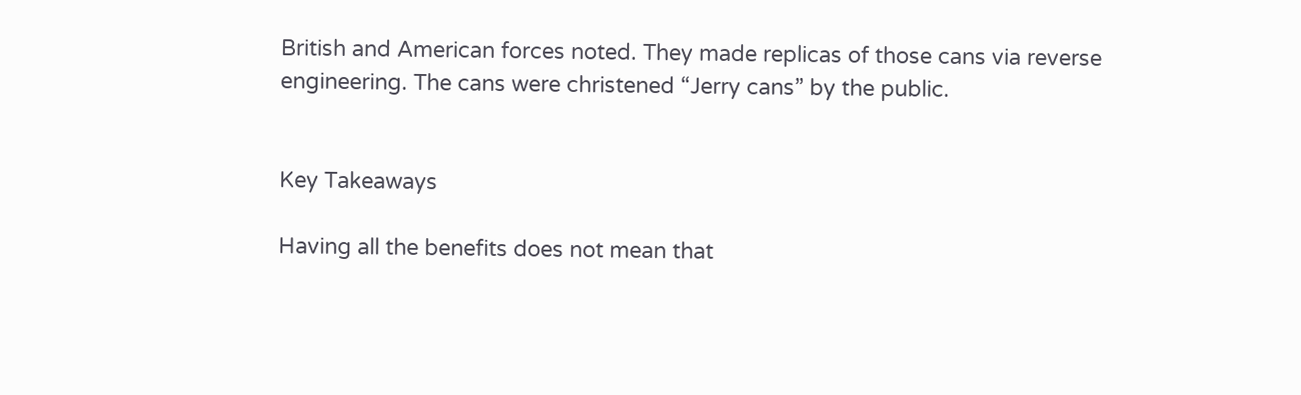British and American forces noted. They made replicas of those cans via reverse engineering. The cans were christened “Jerry cans” by the public.


Key Takeaways

Having all the benefits does not mean that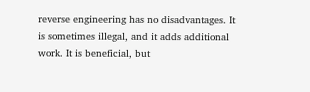reverse engineering has no disadvantages. It is sometimes illegal, and it adds additional work. It is beneficial, but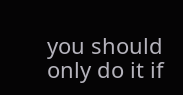you should only do it if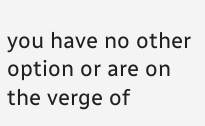you have no other option or are on the verge of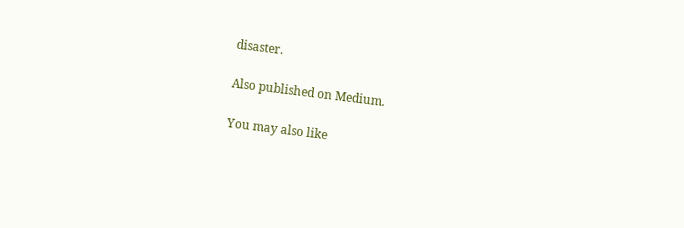disaster.

Also published on Medium.

You may also like